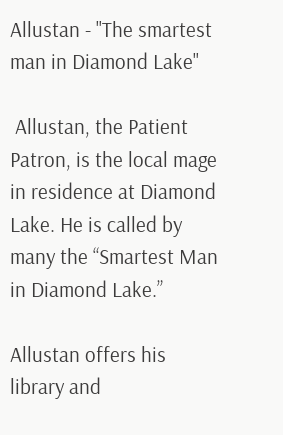Allustan - "The smartest man in Diamond Lake"

 Allustan, the Patient Patron, is the local mage in residence at Diamond Lake. He is called by many the “Smartest Man in Diamond Lake.”

Allustan offers his library and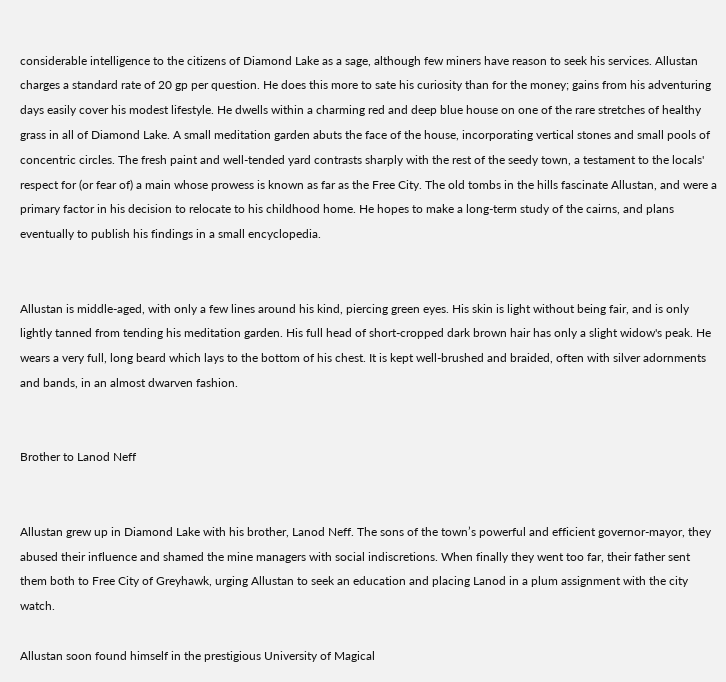considerable intelligence to the citizens of Diamond Lake as a sage, although few miners have reason to seek his services. Allustan charges a standard rate of 20 gp per question. He does this more to sate his curiosity than for the money; gains from his adventuring days easily cover his modest lifestyle. He dwells within a charming red and deep blue house on one of the rare stretches of healthy grass in all of Diamond Lake. A small meditation garden abuts the face of the house, incorporating vertical stones and small pools of concentric circles. The fresh paint and well-tended yard contrasts sharply with the rest of the seedy town, a testament to the locals' respect for (or fear of) a main whose prowess is known as far as the Free City. The old tombs in the hills fascinate Allustan, and were a primary factor in his decision to relocate to his childhood home. He hopes to make a long-term study of the cairns, and plans eventually to publish his findings in a small encyclopedia.


Allustan is middle-aged, with only a few lines around his kind, piercing green eyes. His skin is light without being fair, and is only lightly tanned from tending his meditation garden. His full head of short-cropped dark brown hair has only a slight widow's peak. He wears a very full, long beard which lays to the bottom of his chest. It is kept well-brushed and braided, often with silver adornments and bands, in an almost dwarven fashion.


Brother to Lanod Neff


Allustan grew up in Diamond Lake with his brother, Lanod Neff. The sons of the town’s powerful and efficient governor-mayor, they abused their influence and shamed the mine managers with social indiscretions. When finally they went too far, their father sent them both to Free City of Greyhawk, urging Allustan to seek an education and placing Lanod in a plum assignment with the city watch.

Allustan soon found himself in the prestigious University of Magical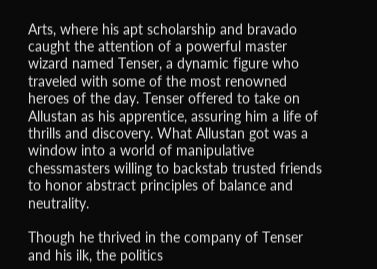Arts, where his apt scholarship and bravado caught the attention of a powerful master wizard named Tenser, a dynamic figure who traveled with some of the most renowned heroes of the day. Tenser offered to take on Allustan as his apprentice, assuring him a life of thrills and discovery. What Allustan got was a window into a world of manipulative chessmasters willing to backstab trusted friends to honor abstract principles of balance and neutrality.

Though he thrived in the company of Tenser and his ilk, the politics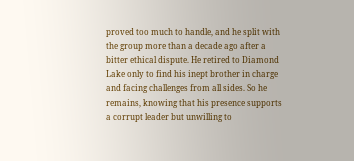proved too much to handle, and he split with the group more than a decade ago after a bitter ethical dispute. He retired to Diamond Lake only to find his inept brother in charge and facing challenges from all sides. So he remains, knowing that his presence supports a corrupt leader but unwilling to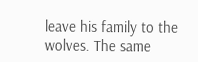leave his family to the wolves. The same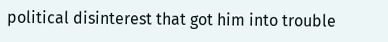political disinterest that got him into trouble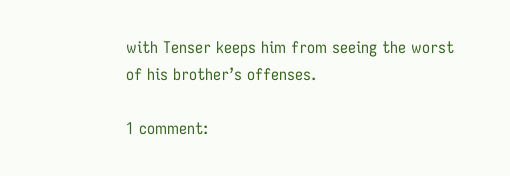with Tenser keeps him from seeing the worst of his brother’s offenses.

1 comment: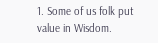1. Some of us folk put value in Wisdom.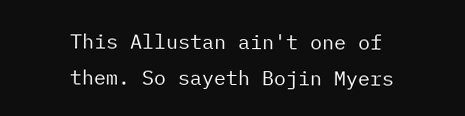This Allustan ain't one of them. So sayeth Bojin Myers